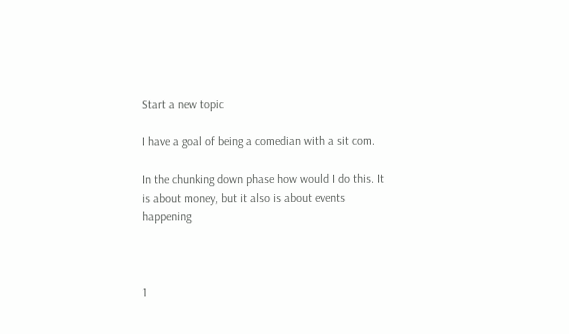Start a new topic

I have a goal of being a comedian with a sit com.

In the chunking down phase how would I do this. It is about money, but it also is about events happening



1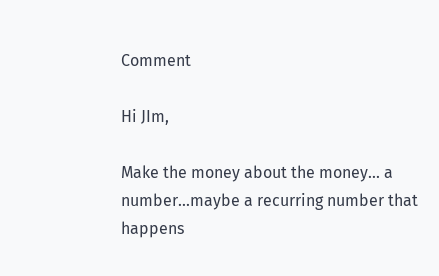Comment

Hi JIm,

Make the money about the money... a number...maybe a recurring number that happens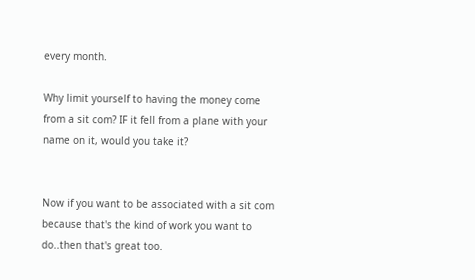every month.

Why limit yourself to having the money come from a sit com? IF it fell from a plane with your name on it, would you take it?


Now if you want to be associated with a sit com because that's the kind of work you want to do..then that's great too.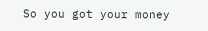So you got your money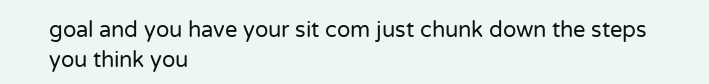goal and you have your sit com just chunk down the steps you think you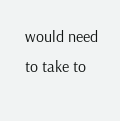would need to take to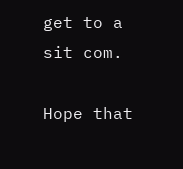get to a sit com.

Hope that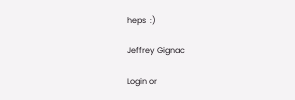heps  :)

Jeffrey Gignac

Login or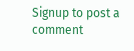Signup to post a comment